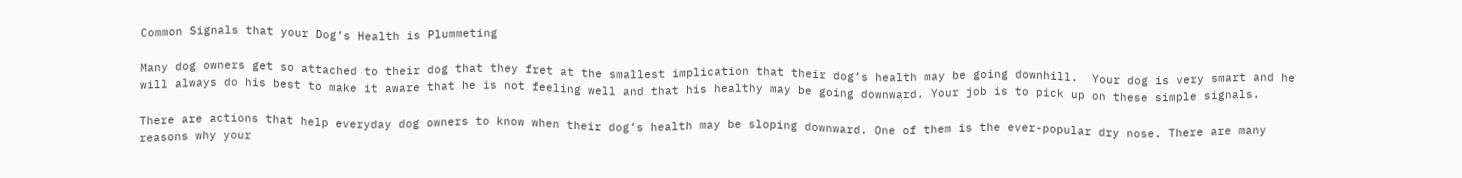Common Signals that your Dog’s Health is Plummeting

Many dog owners get so attached to their dog that they fret at the smallest implication that their dog’s health may be going downhill.  Your dog is very smart and he will always do his best to make it aware that he is not feeling well and that his healthy may be going downward. Your job is to pick up on these simple signals.

There are actions that help everyday dog owners to know when their dog’s health may be sloping downward. One of them is the ever-popular dry nose. There are many reasons why your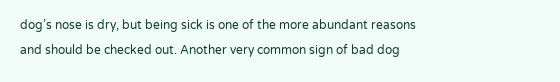dog’s nose is dry, but being sick is one of the more abundant reasons and should be checked out. Another very common sign of bad dog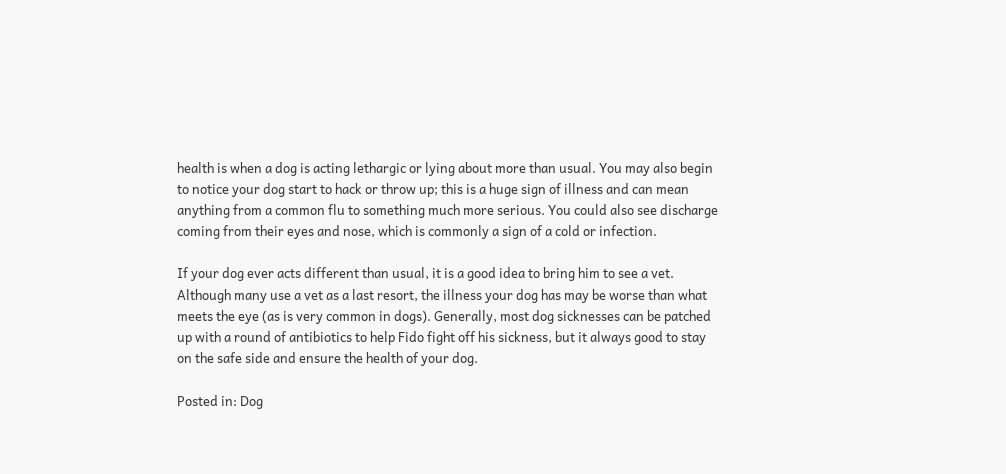health is when a dog is acting lethargic or lying about more than usual. You may also begin to notice your dog start to hack or throw up; this is a huge sign of illness and can mean anything from a common flu to something much more serious. You could also see discharge coming from their eyes and nose, which is commonly a sign of a cold or infection.

If your dog ever acts different than usual, it is a good idea to bring him to see a vet. Although many use a vet as a last resort, the illness your dog has may be worse than what meets the eye (as is very common in dogs). Generally, most dog sicknesses can be patched up with a round of antibiotics to help Fido fight off his sickness, but it always good to stay on the safe side and ensure the health of your dog.

Posted in: Dog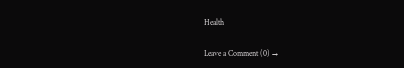Health

Leave a Comment (0) →